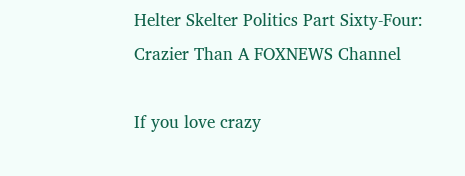Helter Skelter Politics Part Sixty-Four: Crazier Than A FOXNEWS Channel

If you love crazy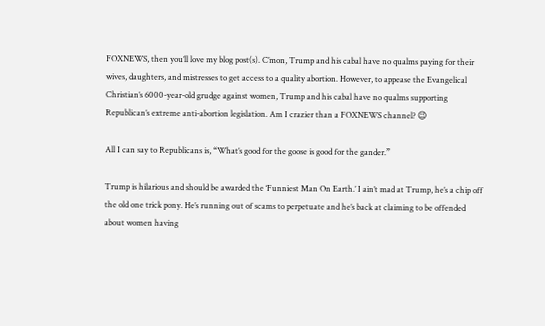FOXNEWS, then you’ll love my blog post(s). C’mon, Trump and his cabal have no qualms paying for their wives, daughters, and mistresses to get access to a quality abortion. However, to appease the Evangelical Christian’s 6000-year-old grudge against women, Trump and his cabal have no qualms supporting Republican’s extreme anti-abortion legislation. Am I crazier than a FOXNEWS channel? 😉

All I can say to Republicans is, “What’s good for the goose is good for the gander.”

Trump is hilarious and should be awarded the ‘Funniest Man On Earth.’ I ain’t mad at Trump, he’s a chip off the old one trick pony. He’s running out of scams to perpetuate and he’s back at claiming to be offended about women having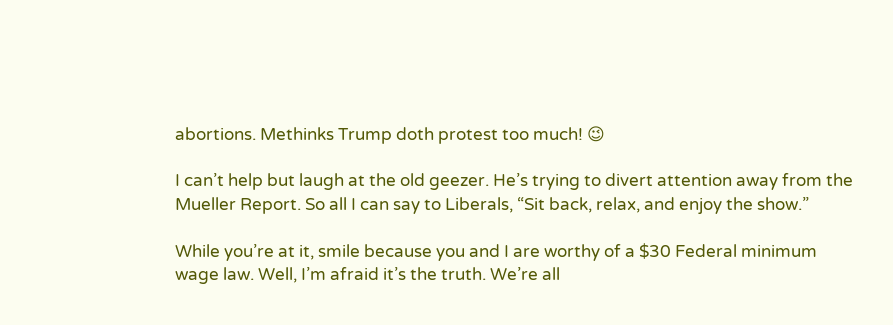abortions. Methinks Trump doth protest too much! 😉

I can’t help but laugh at the old geezer. He’s trying to divert attention away from the Mueller Report. So all I can say to Liberals, “Sit back, relax, and enjoy the show.”

While you’re at it, smile because you and I are worthy of a $30 Federal minimum wage law. Well, I’m afraid it’s the truth. We’re all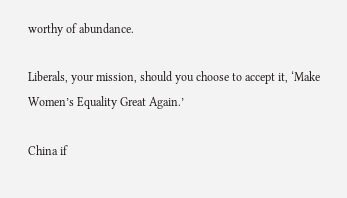worthy of abundance.

Liberals, your mission, should you choose to accept it, ‘Make Women’s Equality Great Again.’

China if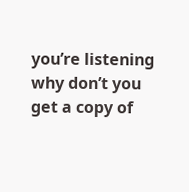you’re listening why don’t you get a copy of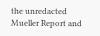the unredacted Mueller Report and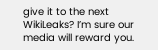give it to the next WikiLeaks? I’m sure our media will reward you.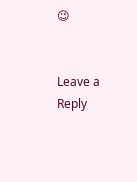😉


Leave a Reply